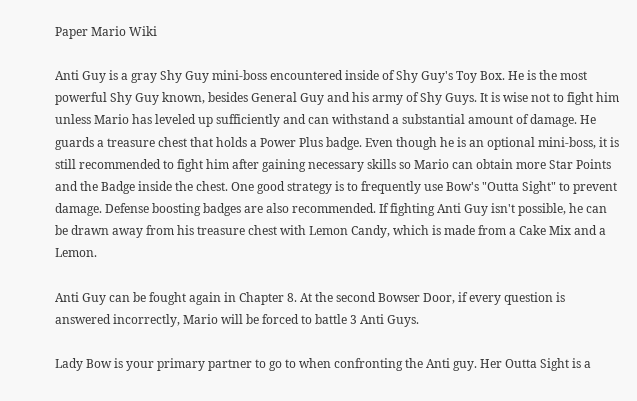Paper Mario Wiki

Anti Guy is a gray Shy Guy mini-boss encountered inside of Shy Guy's Toy Box. He is the most powerful Shy Guy known, besides General Guy and his army of Shy Guys. It is wise not to fight him unless Mario has leveled up sufficiently and can withstand a substantial amount of damage. He guards a treasure chest that holds a Power Plus badge. Even though he is an optional mini-boss, it is still recommended to fight him after gaining necessary skills so Mario can obtain more Star Points and the Badge inside the chest. One good strategy is to frequently use Bow's "Outta Sight" to prevent damage. Defense boosting badges are also recommended. If fighting Anti Guy isn't possible, he can be drawn away from his treasure chest with Lemon Candy, which is made from a Cake Mix and a Lemon.

Anti Guy can be fought again in Chapter 8. At the second Bowser Door, if every question is answered incorrectly, Mario will be forced to battle 3 Anti Guys.

Lady Bow is your primary partner to go to when confronting the Anti guy. Her Outta Sight is a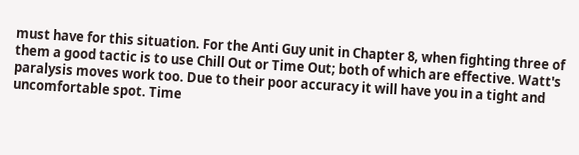must have for this situation. For the Anti Guy unit in Chapter 8, when fighting three of them a good tactic is to use Chill Out or Time Out; both of which are effective. Watt's paralysis moves work too. Due to their poor accuracy it will have you in a tight and uncomfortable spot. Time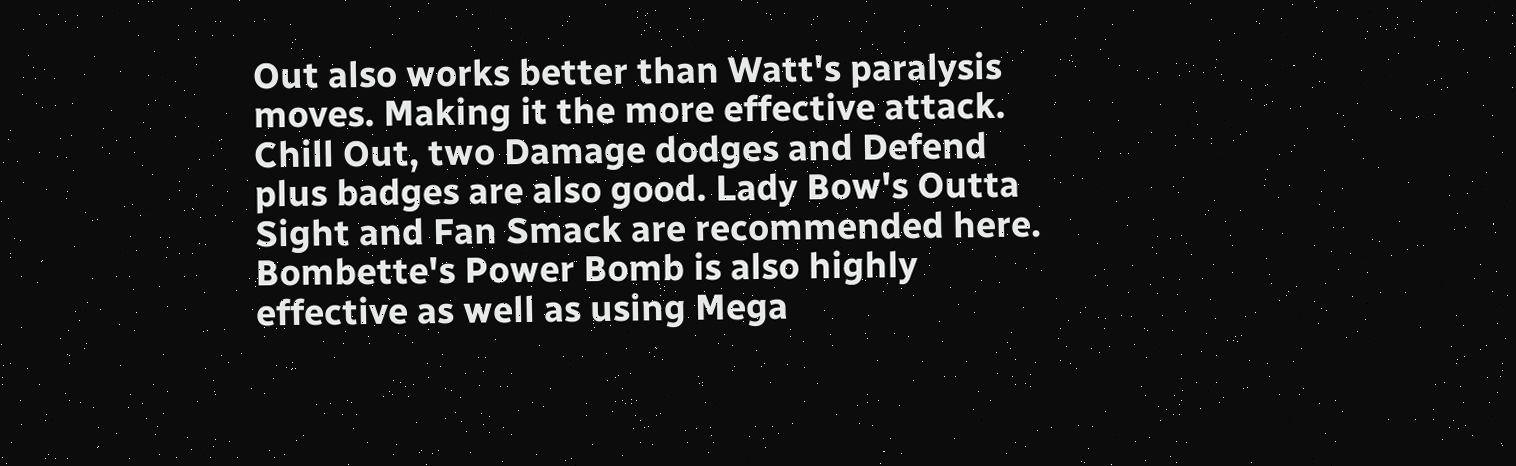Out also works better than Watt's paralysis moves. Making it the more effective attack. Chill Out, two Damage dodges and Defend plus badges are also good. Lady Bow's Outta Sight and Fan Smack are recommended here. Bombette's Power Bomb is also highly effective as well as using Mega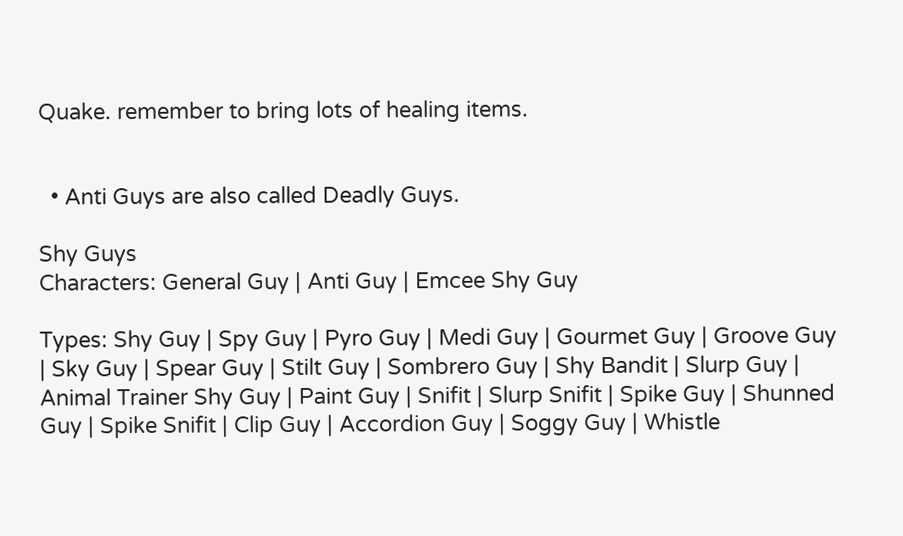Quake. remember to bring lots of healing items.


  • Anti Guys are also called Deadly Guys.

Shy Guys
Characters: General Guy | Anti Guy | Emcee Shy Guy

Types: Shy Guy | Spy Guy | Pyro Guy | Medi Guy | Gourmet Guy | Groove Guy | Sky Guy | Spear Guy | Stilt Guy | Sombrero Guy | Shy Bandit | Slurp Guy | Animal Trainer Shy Guy | Paint Guy | Snifit | Slurp Snifit | Spike Guy | Shunned Guy | Spike Snifit | Clip Guy | Accordion Guy | Soggy Guy | Whistle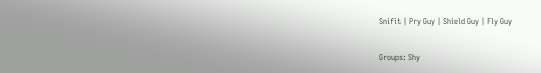Snifit | Pry Guy | Shield Guy | Fly Guy

Groups: Shy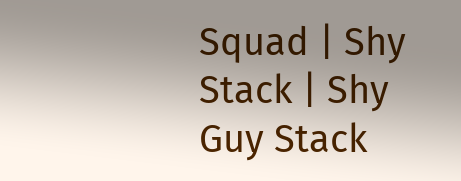Squad | Shy Stack | Shy Guy Stack